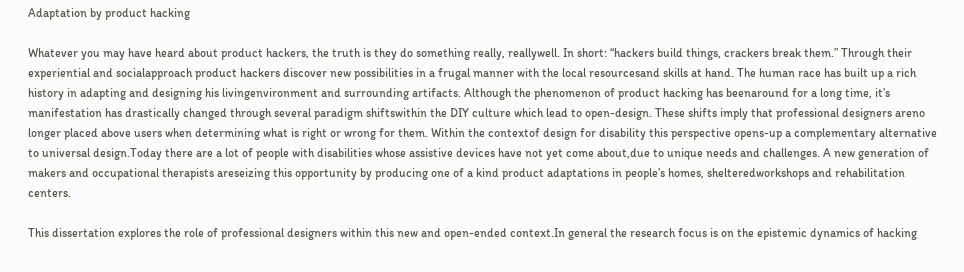Adaptation by product hacking

Whatever you may have heard about product hackers, the truth is they do something really, reallywell. In short: “hackers build things, crackers break them.” Through their experiential and socialapproach product hackers discover new possibilities in a frugal manner with the local resourcesand skills at hand. The human race has built up a rich history in adapting and designing his livingenvironment and surrounding artifacts. Although the phenomenon of product hacking has beenaround for a long time, it’s manifestation has drastically changed through several paradigm shiftswithin the DIY culture which lead to open-design. These shifts imply that professional designers areno longer placed above users when determining what is right or wrong for them. Within the contextof design for disability this perspective opens-up a complementary alternative to universal design.Today there are a lot of people with disabilities whose assistive devices have not yet come about,due to unique needs and challenges. A new generation of makers and occupational therapists areseizing this opportunity by producing one of a kind product adaptations in people’s homes, shelteredworkshops and rehabilitation centers.

This dissertation explores the role of professional designers within this new and open-ended context.In general the research focus is on the epistemic dynamics of hacking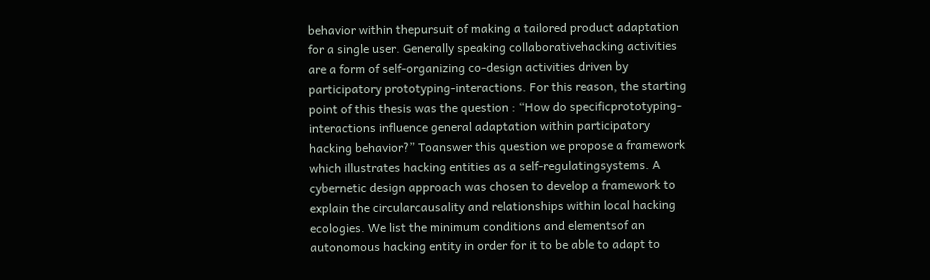behavior within thepursuit of making a tailored product adaptation for a single user. Generally speaking collaborativehacking activities are a form of self-organizing co-design activities driven by participatory prototyping-interactions. For this reason, the starting point of this thesis was the question : “How do specificprototyping-interactions influence general adaptation within participatory hacking behavior?” Toanswer this question we propose a framework which illustrates hacking entities as a self-regulatingsystems. A cybernetic design approach was chosen to develop a framework to explain the circularcausality and relationships within local hacking ecologies. We list the minimum conditions and elementsof an autonomous hacking entity in order for it to be able to adapt to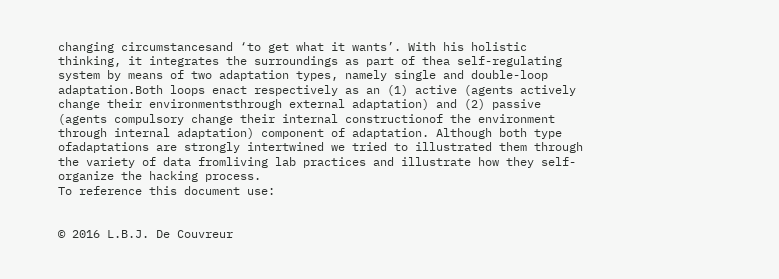changing circumstancesand ‘to get what it wants’. With his holistic thinking, it integrates the surroundings as part of thea self-regulating system by means of two adaptation types, namely single and double-loop adaptation.Both loops enact respectively as an (1) active (agents actively change their environmentsthrough external adaptation) and (2) passive (agents compulsory change their internal constructionof the environment through internal adaptation) component of adaptation. Although both type ofadaptations are strongly intertwined we tried to illustrated them through the variety of data fromliving lab practices and illustrate how they self-organize the hacking process.
To reference this document use:


© 2016 L.B.J. De Couvreur